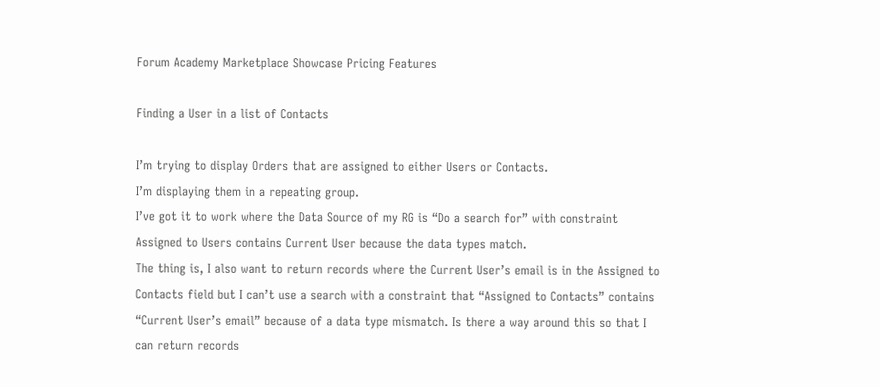Forum Academy Marketplace Showcase Pricing Features

Finding a User in a list of Contacts

I’m trying to display Orders that are assigned to either Users or Contacts.
I’m displaying them in a repeating group.
I’ve got it to work where the Data Source of my RG is “Do a search for” with constraint Assigned to Users contains Current User because the data types match.
The thing is, I also want to return records where the Current User’s email is in the Assigned to Contacts field but I can’t use a search with a constraint that “Assigned to Contacts” contains “Current User’s email” because of a data type mismatch. Is there a way around this so that I can return records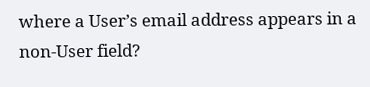where a User’s email address appears in a non-User field?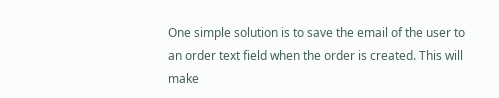One simple solution is to save the email of the user to an order text field when the order is created. This will make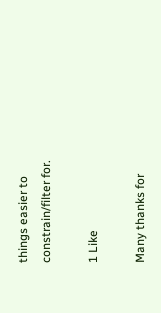things easier to constrain/filter for.

1 Like

Many thanks for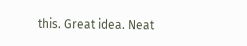this. Great idea. Neat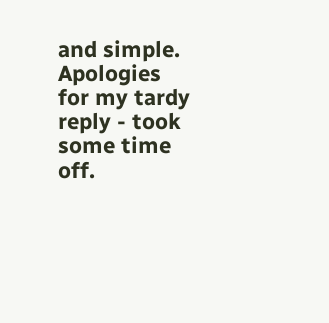and simple.
Apologies for my tardy reply - took some time off.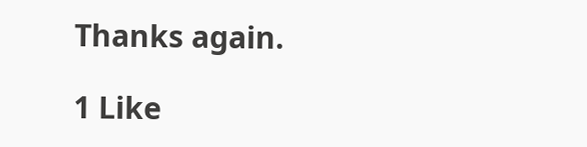Thanks again.

1 Like